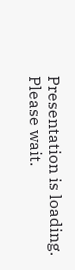Presentation is loading. Please wait.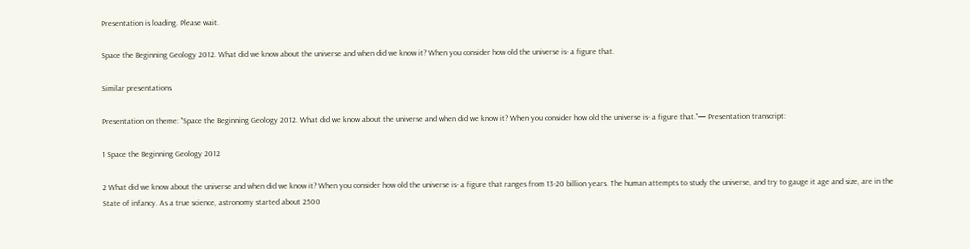Presentation is loading. Please wait.

Space the Beginning Geology 2012. What did we know about the universe and when did we know it? When you consider how old the universe is- a figure that.

Similar presentations

Presentation on theme: "Space the Beginning Geology 2012. What did we know about the universe and when did we know it? When you consider how old the universe is- a figure that."— Presentation transcript:

1 Space the Beginning Geology 2012

2 What did we know about the universe and when did we know it? When you consider how old the universe is- a figure that ranges from 13-20 billion years. The human attempts to study the universe, and try to gauge it age and size, are in the State of infancy. As a true science, astronomy started about 2500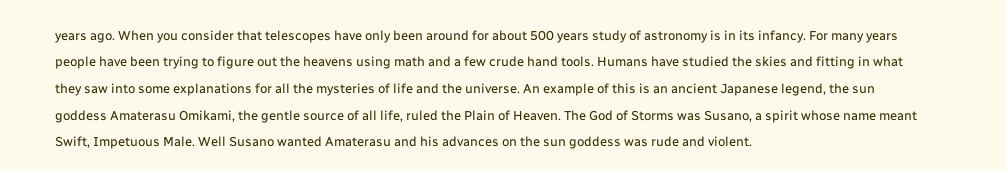years ago. When you consider that telescopes have only been around for about 500 years study of astronomy is in its infancy. For many years people have been trying to figure out the heavens using math and a few crude hand tools. Humans have studied the skies and fitting in what they saw into some explanations for all the mysteries of life and the universe. An example of this is an ancient Japanese legend, the sun goddess Amaterasu Omikami, the gentle source of all life, ruled the Plain of Heaven. The God of Storms was Susano, a spirit whose name meant Swift, Impetuous Male. Well Susano wanted Amaterasu and his advances on the sun goddess was rude and violent.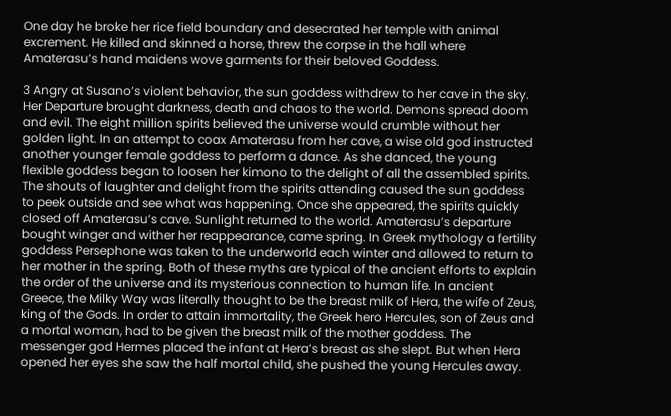One day he broke her rice field boundary and desecrated her temple with animal excrement. He killed and skinned a horse, threw the corpse in the hall where Amaterasu’s hand maidens wove garments for their beloved Goddess.

3 Angry at Susano’s violent behavior, the sun goddess withdrew to her cave in the sky. Her Departure brought darkness, death and chaos to the world. Demons spread doom and evil. The eight million spirits believed the universe would crumble without her golden light. In an attempt to coax Amaterasu from her cave, a wise old god instructed another younger female goddess to perform a dance. As she danced, the young flexible goddess began to loosen her kimono to the delight of all the assembled spirits. The shouts of laughter and delight from the spirits attending caused the sun goddess to peek outside and see what was happening. Once she appeared, the spirits quickly closed off Amaterasu’s cave. Sunlight returned to the world. Amaterasu’s departure bought winger and wither her reappearance, came spring. In Greek mythology a fertility goddess Persephone was taken to the underworld each winter and allowed to return to her mother in the spring. Both of these myths are typical of the ancient efforts to explain the order of the universe and its mysterious connection to human life. In ancient Greece, the Milky Way was literally thought to be the breast milk of Hera, the wife of Zeus, king of the Gods. In order to attain immortality, the Greek hero Hercules, son of Zeus and a mortal woman, had to be given the breast milk of the mother goddess. The messenger god Hermes placed the infant at Hera’s breast as she slept. But when Hera opened her eyes she saw the half mortal child, she pushed the young Hercules away.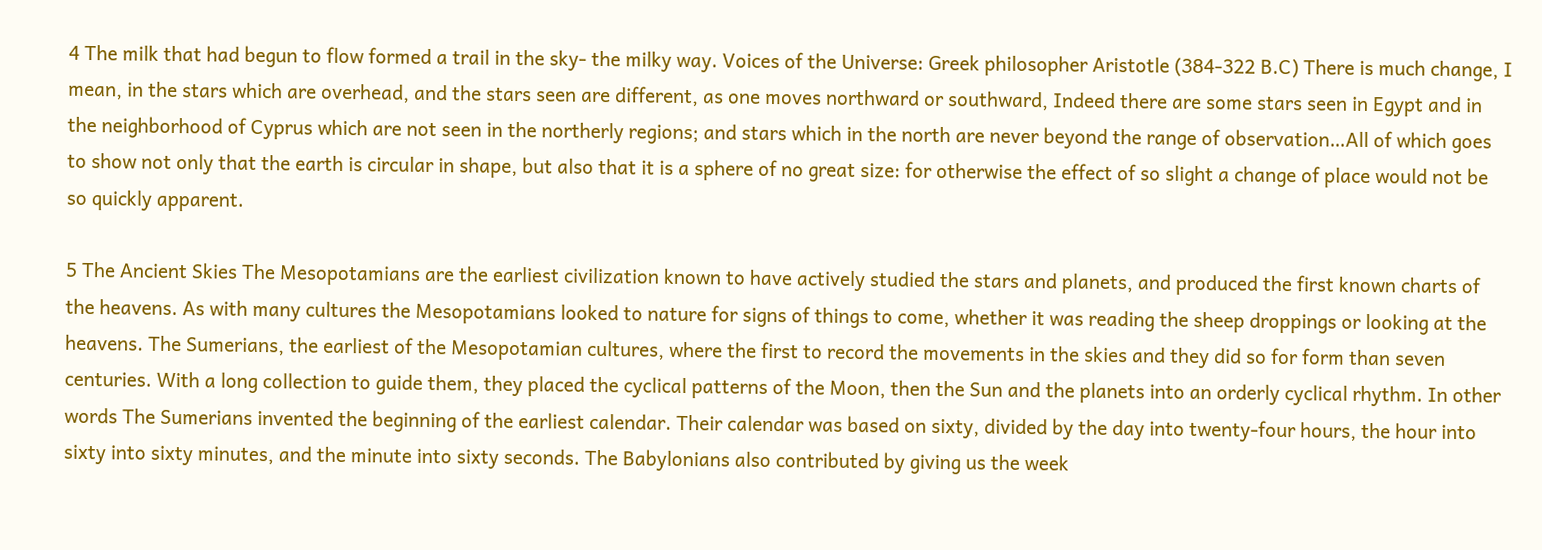4 The milk that had begun to flow formed a trail in the sky- the milky way. Voices of the Universe: Greek philosopher Aristotle (384-322 B.C) There is much change, I mean, in the stars which are overhead, and the stars seen are different, as one moves northward or southward, Indeed there are some stars seen in Egypt and in the neighborhood of Cyprus which are not seen in the northerly regions; and stars which in the north are never beyond the range of observation…All of which goes to show not only that the earth is circular in shape, but also that it is a sphere of no great size: for otherwise the effect of so slight a change of place would not be so quickly apparent.

5 The Ancient Skies The Mesopotamians are the earliest civilization known to have actively studied the stars and planets, and produced the first known charts of the heavens. As with many cultures the Mesopotamians looked to nature for signs of things to come, whether it was reading the sheep droppings or looking at the heavens. The Sumerians, the earliest of the Mesopotamian cultures, where the first to record the movements in the skies and they did so for form than seven centuries. With a long collection to guide them, they placed the cyclical patterns of the Moon, then the Sun and the planets into an orderly cyclical rhythm. In other words The Sumerians invented the beginning of the earliest calendar. Their calendar was based on sixty, divided by the day into twenty-four hours, the hour into sixty into sixty minutes, and the minute into sixty seconds. The Babylonians also contributed by giving us the week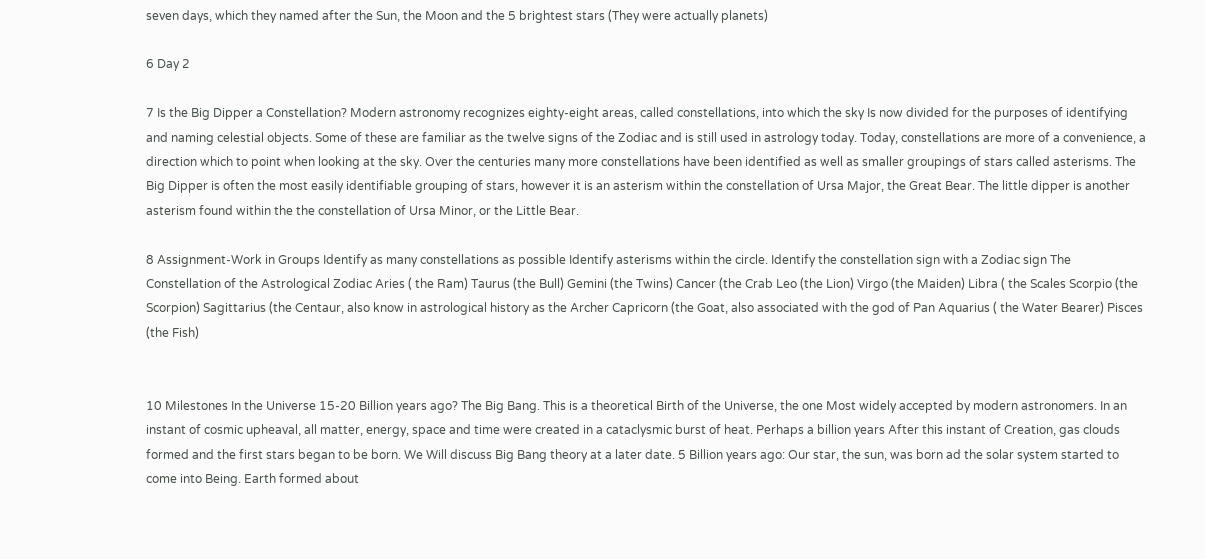seven days, which they named after the Sun, the Moon and the 5 brightest stars (They were actually planets)

6 Day 2

7 Is the Big Dipper a Constellation? Modern astronomy recognizes eighty-eight areas, called constellations, into which the sky Is now divided for the purposes of identifying and naming celestial objects. Some of these are familiar as the twelve signs of the Zodiac and is still used in astrology today. Today, constellations are more of a convenience, a direction which to point when looking at the sky. Over the centuries many more constellations have been identified as well as smaller groupings of stars called asterisms. The Big Dipper is often the most easily identifiable grouping of stars, however it is an asterism within the constellation of Ursa Major, the Great Bear. The little dipper is another asterism found within the the constellation of Ursa Minor, or the Little Bear.

8 Assignment-Work in Groups Identify as many constellations as possible Identify asterisms within the circle. Identify the constellation sign with a Zodiac sign The Constellation of the Astrological Zodiac Aries ( the Ram) Taurus (the Bull) Gemini (the Twins) Cancer (the Crab Leo (the Lion) Virgo (the Maiden) Libra ( the Scales Scorpio (the Scorpion) Sagittarius (the Centaur, also know in astrological history as the Archer Capricorn (the Goat, also associated with the god of Pan Aquarius ( the Water Bearer) Pisces (the Fish)


10 Milestones In the Universe 15-20 Billion years ago? The Big Bang. This is a theoretical Birth of the Universe, the one Most widely accepted by modern astronomers. In an instant of cosmic upheaval, all matter, energy, space and time were created in a cataclysmic burst of heat. Perhaps a billion years After this instant of Creation, gas clouds formed and the first stars began to be born. We Will discuss Big Bang theory at a later date. 5 Billion years ago: Our star, the sun, was born ad the solar system started to come into Being. Earth formed about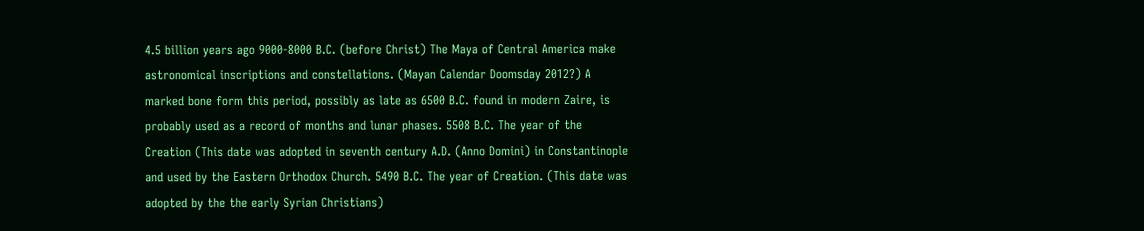4.5 billion years ago 9000-8000 B.C. (before Christ) The Maya of Central America make astronomical inscriptions and constellations. (Mayan Calendar Doomsday 2012?) A marked bone form this period, possibly as late as 6500 B.C. found in modern Zaire, is probably used as a record of months and lunar phases. 5508 B.C. The year of the Creation (This date was adopted in seventh century A.D. (Anno Domini) in Constantinople and used by the Eastern Orthodox Church. 5490 B.C. The year of Creation. (This date was adopted by the the early Syrian Christians)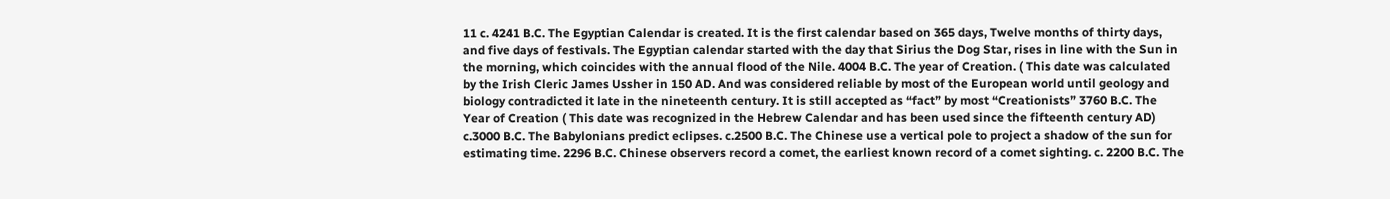11 c. 4241 B.C. The Egyptian Calendar is created. It is the first calendar based on 365 days, Twelve months of thirty days, and five days of festivals. The Egyptian calendar started with the day that Sirius the Dog Star, rises in line with the Sun in the morning, which coincides with the annual flood of the Nile. 4004 B.C. The year of Creation. ( This date was calculated by the Irish Cleric James Ussher in 150 AD. And was considered reliable by most of the European world until geology and biology contradicted it late in the nineteenth century. It is still accepted as “fact” by most “Creationists” 3760 B.C. The Year of Creation ( This date was recognized in the Hebrew Calendar and has been used since the fifteenth century AD) c.3000 B.C. The Babylonians predict eclipses. c.2500 B.C. The Chinese use a vertical pole to project a shadow of the sun for estimating time. 2296 B.C. Chinese observers record a comet, the earliest known record of a comet sighting. c. 2200 B.C. The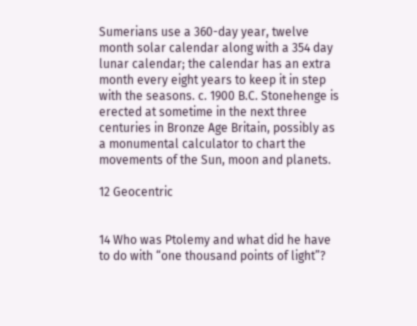Sumerians use a 360-day year, twelve month solar calendar along with a 354 day lunar calendar; the calendar has an extra month every eight years to keep it in step with the seasons. c. 1900 B.C. Stonehenge is erected at sometime in the next three centuries in Bronze Age Britain, possibly as a monumental calculator to chart the movements of the Sun, moon and planets.

12 Geocentric


14 Who was Ptolemy and what did he have to do with “one thousand points of light”?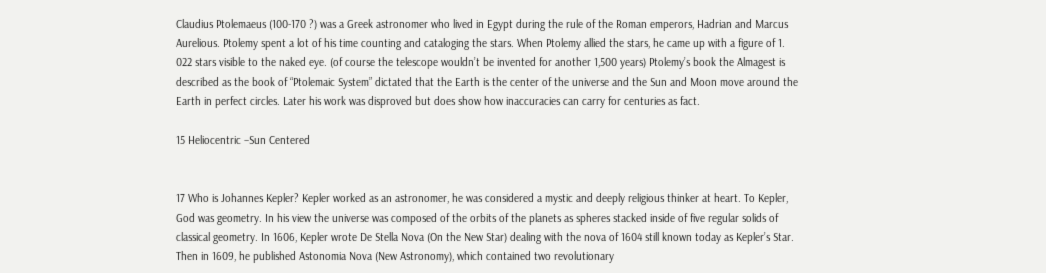Claudius Ptolemaeus (100-170 ?) was a Greek astronomer who lived in Egypt during the rule of the Roman emperors, Hadrian and Marcus Aurelious. Ptolemy spent a lot of his time counting and cataloging the stars. When Ptolemy allied the stars, he came up with a figure of 1. 022 stars visible to the naked eye. (of course the telescope wouldn’t be invented for another 1,500 years) Ptolemy’s book the Almagest is described as the book of “Ptolemaic System” dictated that the Earth is the center of the universe and the Sun and Moon move around the Earth in perfect circles. Later his work was disproved but does show how inaccuracies can carry for centuries as fact.

15 Heliocentric –Sun Centered


17 Who is Johannes Kepler? Kepler worked as an astronomer, he was considered a mystic and deeply religious thinker at heart. To Kepler, God was geometry. In his view the universe was composed of the orbits of the planets as spheres stacked inside of five regular solids of classical geometry. In 1606, Kepler wrote De Stella Nova (On the New Star) dealing with the nova of 1604 still known today as Kepler’s Star. Then in 1609, he published Astonomia Nova (New Astronomy), which contained two revolutionary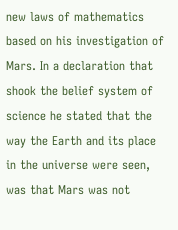new laws of mathematics based on his investigation of Mars. In a declaration that shook the belief system of science he stated that the way the Earth and its place in the universe were seen, was that Mars was not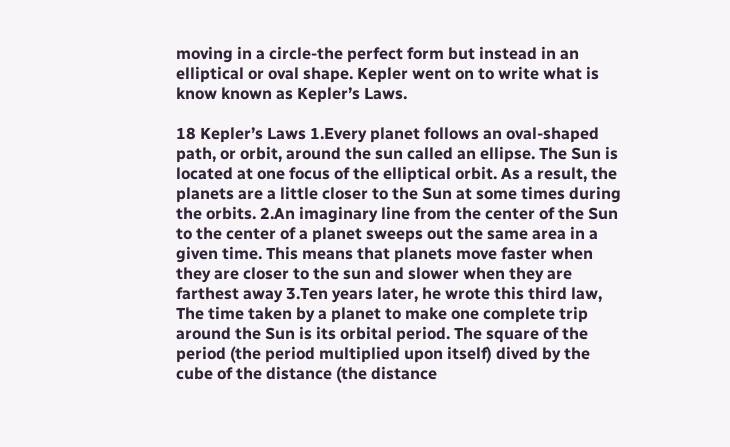moving in a circle-the perfect form but instead in an elliptical or oval shape. Kepler went on to write what is know known as Kepler’s Laws.

18 Kepler’s Laws 1.Every planet follows an oval-shaped path, or orbit, around the sun called an ellipse. The Sun is located at one focus of the elliptical orbit. As a result, the planets are a little closer to the Sun at some times during the orbits. 2.An imaginary line from the center of the Sun to the center of a planet sweeps out the same area in a given time. This means that planets move faster when they are closer to the sun and slower when they are farthest away 3.Ten years later, he wrote this third law, The time taken by a planet to make one complete trip around the Sun is its orbital period. The square of the period (the period multiplied upon itself) dived by the cube of the distance (the distance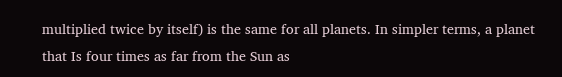multiplied twice by itself) is the same for all planets. In simpler terms, a planet that Is four times as far from the Sun as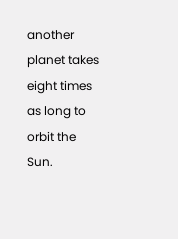another planet takes eight times as long to orbit the Sun.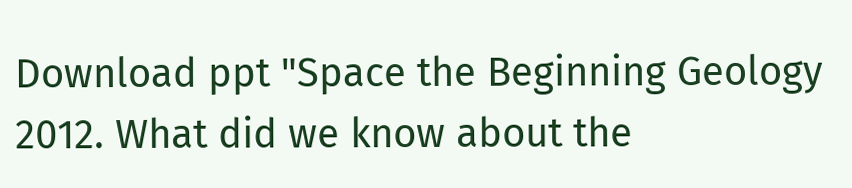Download ppt "Space the Beginning Geology 2012. What did we know about the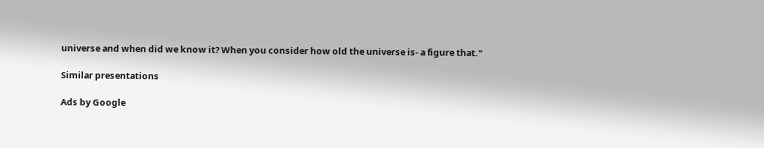universe and when did we know it? When you consider how old the universe is- a figure that."

Similar presentations

Ads by Google